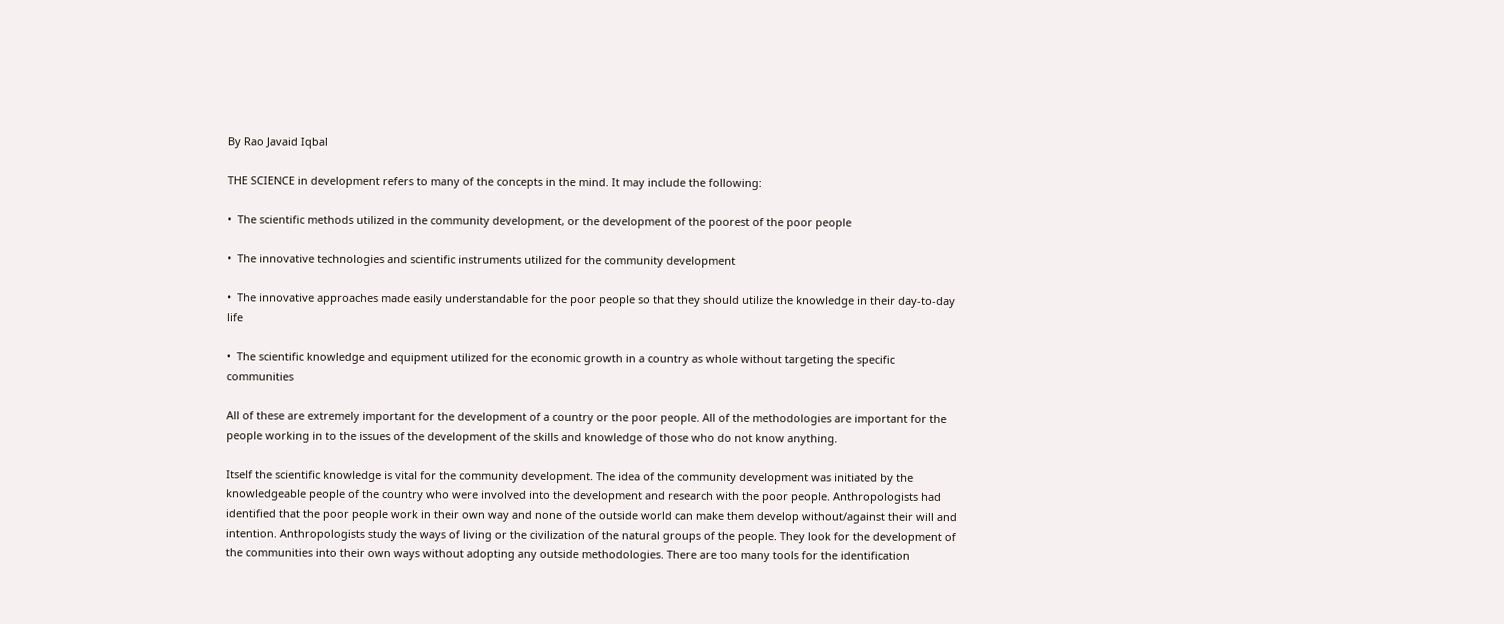By Rao Javaid Iqbal

THE SCIENCE in development refers to many of the concepts in the mind. It may include the following:

•  The scientific methods utilized in the community development, or the development of the poorest of the poor people

•  The innovative technologies and scientific instruments utilized for the community development

•  The innovative approaches made easily understandable for the poor people so that they should utilize the knowledge in their day-to-day life

•  The scientific knowledge and equipment utilized for the economic growth in a country as whole without targeting the specific communities

All of these are extremely important for the development of a country or the poor people. All of the methodologies are important for the people working in to the issues of the development of the skills and knowledge of those who do not know anything.

Itself the scientific knowledge is vital for the community development. The idea of the community development was initiated by the knowledgeable people of the country who were involved into the development and research with the poor people. Anthropologists had identified that the poor people work in their own way and none of the outside world can make them develop without/against their will and intention. Anthropologists study the ways of living or the civilization of the natural groups of the people. They look for the development of the communities into their own ways without adopting any outside methodologies. There are too many tools for the identification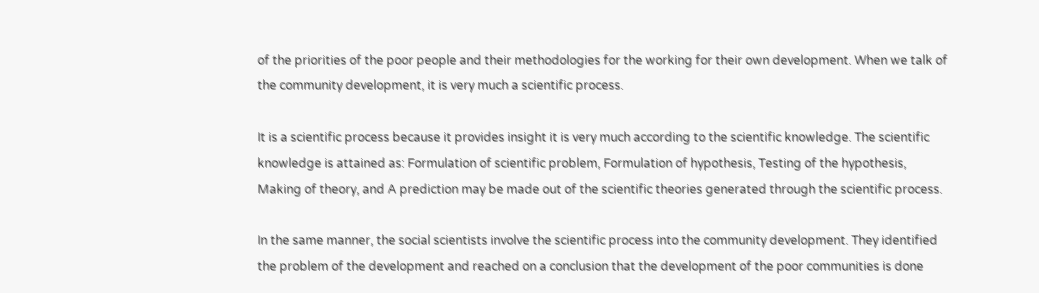of the priorities of the poor people and their methodologies for the working for their own development. When we talk of the community development, it is very much a scientific process.

It is a scientific process because it provides insight it is very much according to the scientific knowledge. The scientific knowledge is attained as: Formulation of scientific problem, Formulation of hypothesis, Testing of the hypothesis, Making of theory, and A prediction may be made out of the scientific theories generated through the scientific process.

In the same manner, the social scientists involve the scientific process into the community development. They identified the problem of the development and reached on a conclusion that the development of the poor communities is done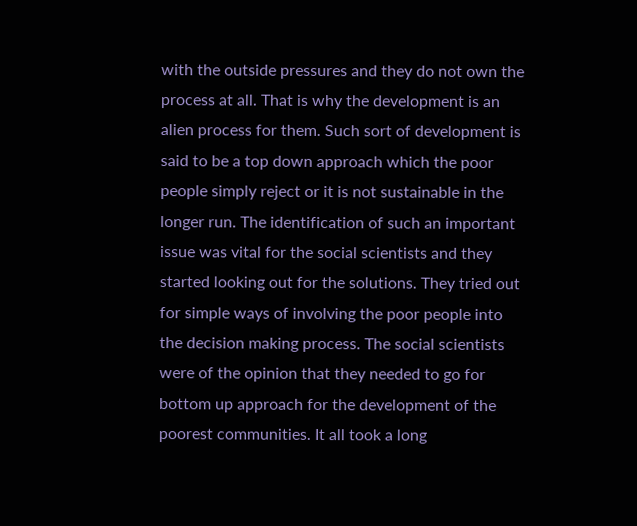with the outside pressures and they do not own the process at all. That is why the development is an alien process for them. Such sort of development is said to be a top down approach which the poor people simply reject or it is not sustainable in the longer run. The identification of such an important issue was vital for the social scientists and they started looking out for the solutions. They tried out for simple ways of involving the poor people into the decision making process. The social scientists were of the opinion that they needed to go for bottom up approach for the development of the poorest communities. It all took a long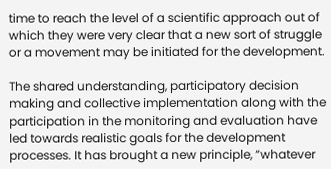time to reach the level of a scientific approach out of which they were very clear that a new sort of struggle or a movement may be initiated for the development.

The shared understanding, participatory decision making and collective implementation along with the participation in the monitoring and evaluation have led towards realistic goals for the development processes. It has brought a new principle, “whatever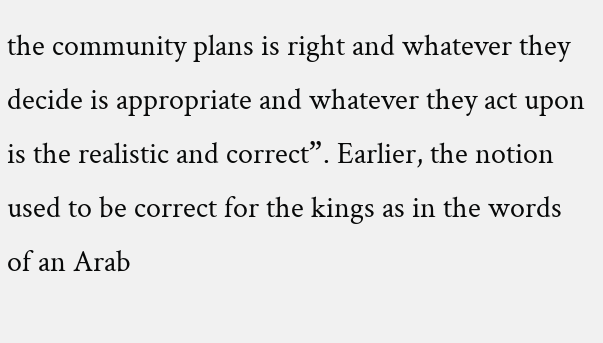the community plans is right and whatever they decide is appropriate and whatever they act upon is the realistic and correct”. Earlier, the notion used to be correct for the kings as in the words of an Arab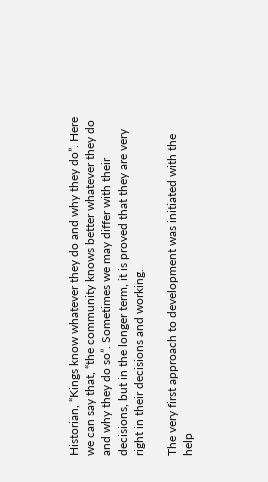Historian, “Kings know whatever they do and why they do”. Here we can say that, “the community knows better whatever they do and why they do so”. Sometimes we may differ with their decisions, but in the longer term, it is proved that they are very right in their decisions and working.

The very first approach to development was initiated with the help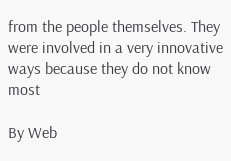from the people themselves. They were involved in a very innovative ways because they do not know most

By Web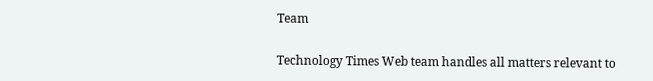Team

Technology Times Web team handles all matters relevant to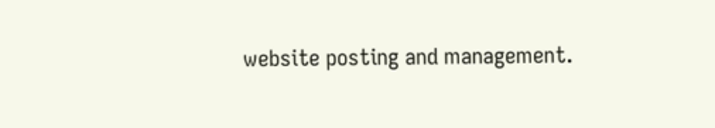website posting and management.